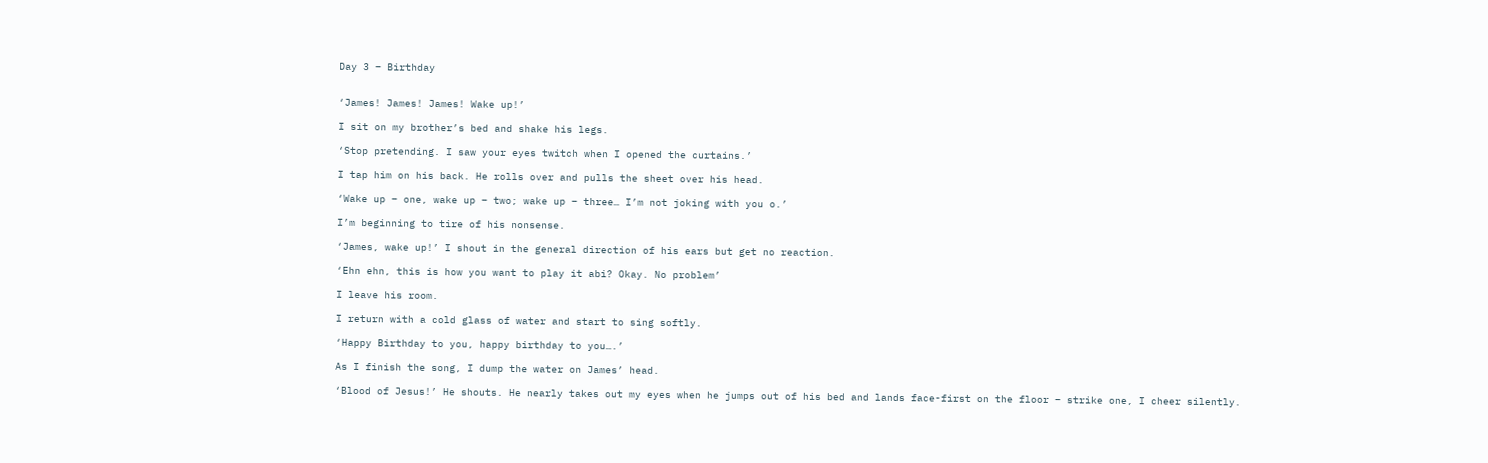Day 3 – Birthday


‘James! James! James! Wake up!’

I sit on my brother’s bed and shake his legs.

‘Stop pretending. I saw your eyes twitch when I opened the curtains.’

I tap him on his back. He rolls over and pulls the sheet over his head.

‘Wake up – one, wake up – two; wake up – three… I’m not joking with you o.’

I’m beginning to tire of his nonsense.

‘James, wake up!’ I shout in the general direction of his ears but get no reaction.

‘Ehn ehn, this is how you want to play it abi? Okay. No problem’

I leave his room.

I return with a cold glass of water and start to sing softly.

‘Happy Birthday to you, happy birthday to you….’

As I finish the song, I dump the water on James’ head.

‘Blood of Jesus!’ He shouts. He nearly takes out my eyes when he jumps out of his bed and lands face-first on the floor – strike one, I cheer silently.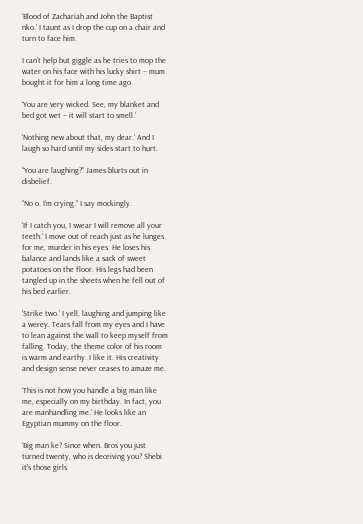‘Blood of Zachariah and John the Baptist nko.’ I taunt as I drop the cup on a chair and turn to face him.

I can’t help but giggle as he tries to mop the water on his face with his lucky shirt – mum bought it for him a long time ago.

‘You are very wicked. See, my blanket and bed got wet – it will start to smell.’

‘Nothing new about that, my dear.’ And I laugh so hard until my sides start to hurt.

“You are laughing?” James blurts out in disbelief.

“No o. I’m crying.” I say mockingly.

‘If I catch you, I swear I will remove all your teeth.’ I move out of reach just as he lunges for me, murder in his eyes. He loses his balance and lands like a sack of sweet potatoes on the floor. His legs had been tangled up in the sheets when he fell out of his bed earlier.

‘Strike two.’ I yell, laughing and jumping like a werey. Tears fall from my eyes and I have to lean against the wall to keep myself from falling. Today, the theme color of his room is warm and earthy. I like it. His creativity and design sense never ceases to amaze me.

‘This is not how you handle a big man like me, especially on my birthday. In fact, you are manhandling me.’ He looks like an Egyptian mummy on the floor.

‘Big man ke? Since when. Bros you just turned twenty, who is deceiving you? Shebi it’s those girls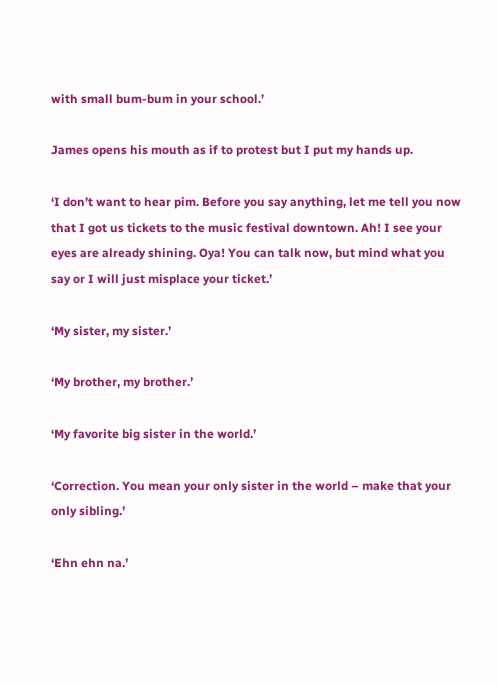with small bum-bum in your school.’

James opens his mouth as if to protest but I put my hands up.

‘I don’t want to hear pim. Before you say anything, let me tell you now that I got us tickets to the music festival downtown. Ah! I see your eyes are already shining. Oya! You can talk now, but mind what you say or I will just misplace your ticket.’

‘My sister, my sister.’

‘My brother, my brother.’

‘My favorite big sister in the world.’

‘Correction. You mean your only sister in the world – make that your only sibling.’

‘Ehn ehn na.’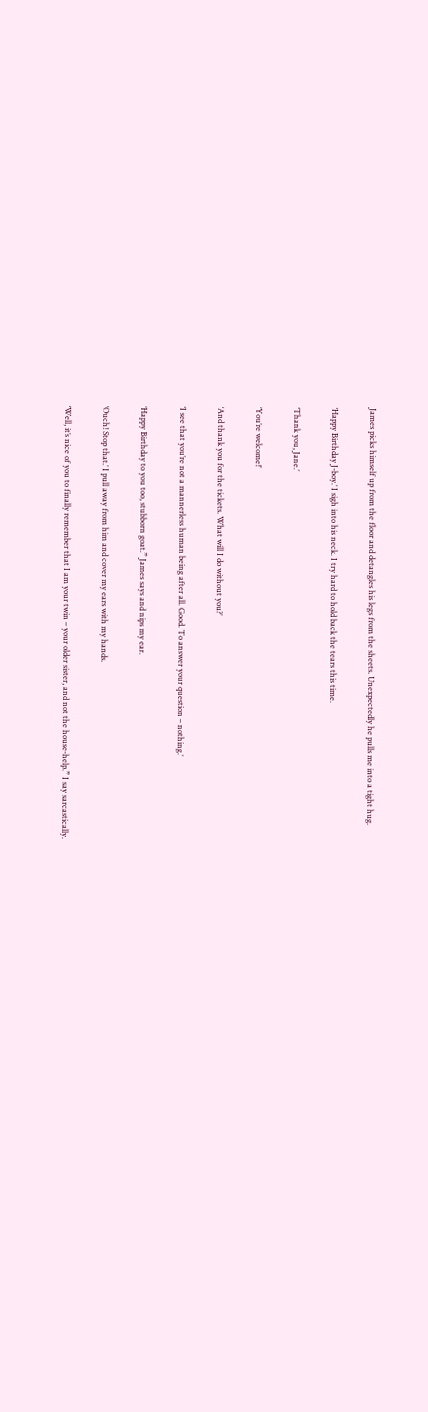James picks himself up from the floor and detangles his legs from the sheets. Unexpectedly he pulls me into a tight hug.

‘Happy Birthday J-boy.’ I sigh into his neck. I try hard to hold back the tears this time.

‘Thank you, Jane.’

‘You’re welcome!’

‘And thank you for the tickets. What will I do without you?’

‘I see that you’re not a mannerless human being after all. Good. To answer your question – nothing.’

‘Happy Birthday to you too, stubborn goat.” James says and nips my ear.

‘Ouch! Stop that.’ I pull away from him and cover my ears with my hands.

‘Well, it’s nice of you to finally remember that I am your twin – your older sister, and not the house-help.” I say sarcastically.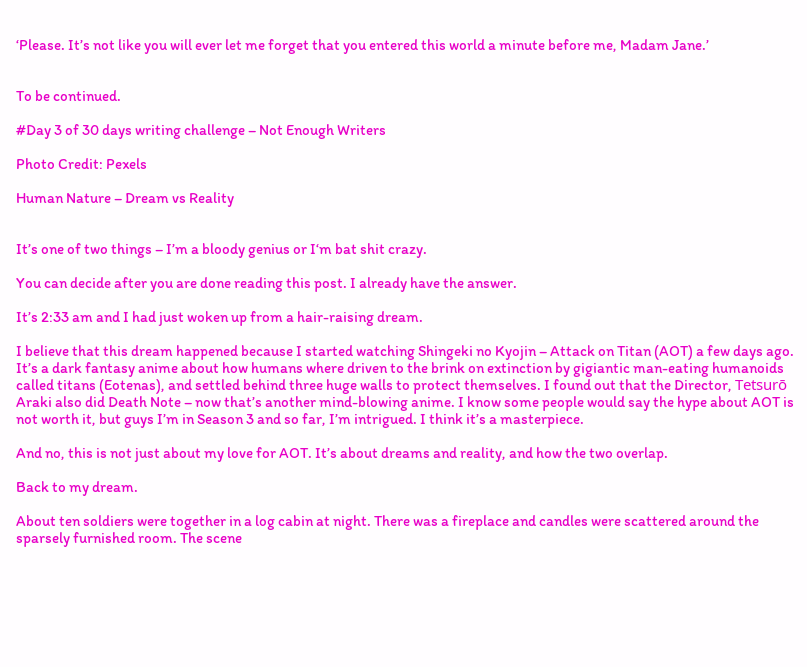‘Please. It’s not like you will ever let me forget that you entered this world a minute before me, Madam Jane.’


To be continued.

#Day 3 of 30 days writing challenge – Not Enough Writers

Photo Credit: Pexels

Human Nature – Dream vs Reality


It’s one of two things – I’m a bloody genius or I‘m bat shit crazy.

You can decide after you are done reading this post. I already have the answer.

It’s 2:33 am and I had just woken up from a hair-raising dream.

I believe that this dream happened because I started watching Shingeki no Kyojin – Attack on Titan (AOT) a few days ago. It’s a dark fantasy anime about how humans where driven to the brink on extinction by gigiantic man-eating humanoids called titans (Eotenas), and settled behind three huge walls to protect themselves. I found out that the Director, Tetsurō Araki also did Death Note – now that’s another mind-blowing anime. I know some people would say the hype about AOT is not worth it, but guys I’m in Season 3 and so far, I’m intrigued. I think it’s a masterpiece.

And no, this is not just about my love for AOT. It’s about dreams and reality, and how the two overlap.

Back to my dream.

About ten soldiers were together in a log cabin at night. There was a fireplace and candles were scattered around the sparsely furnished room. The scene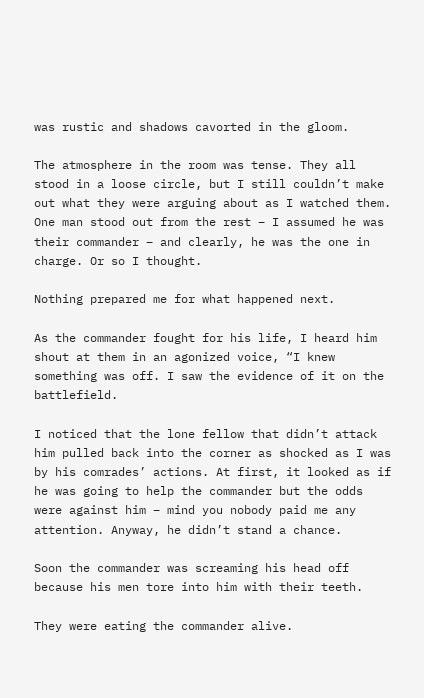was rustic and shadows cavorted in the gloom.

The atmosphere in the room was tense. They all stood in a loose circle, but I still couldn’t make out what they were arguing about as I watched them. One man stood out from the rest – I assumed he was their commander – and clearly, he was the one in charge. Or so I thought.

Nothing prepared me for what happened next.

As the commander fought for his life, I heard him shout at them in an agonized voice, “I knew something was off. I saw the evidence of it on the battlefield.

I noticed that the lone fellow that didn’t attack him pulled back into the corner as shocked as I was by his comrades’ actions. At first, it looked as if he was going to help the commander but the odds were against him – mind you nobody paid me any attention. Anyway, he didn’t stand a chance.

Soon the commander was screaming his head off because his men tore into him with their teeth.

They were eating the commander alive.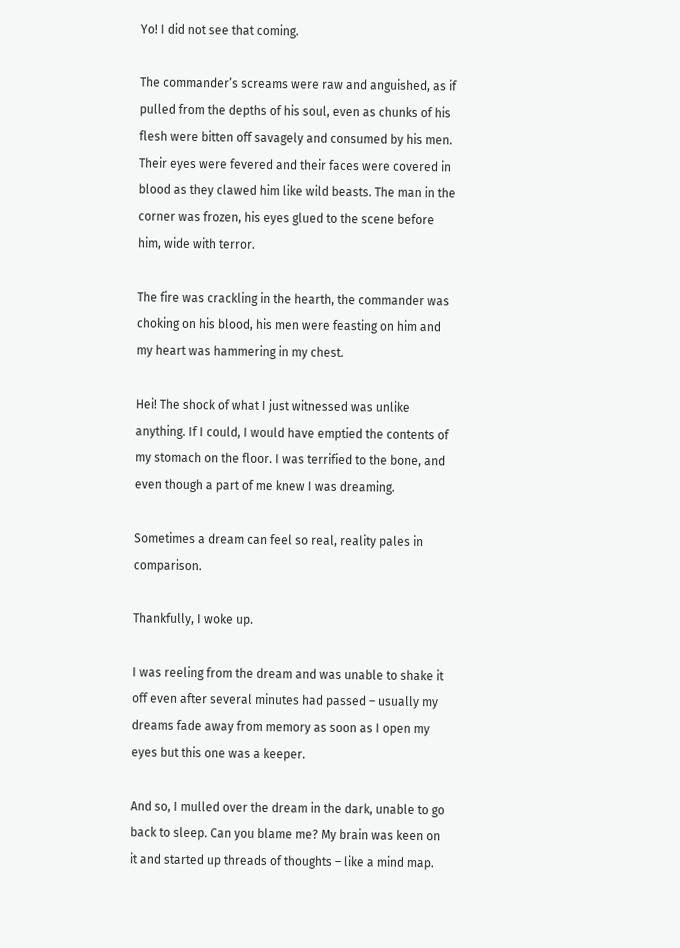Yo! I did not see that coming.

The commander’s screams were raw and anguished, as if pulled from the depths of his soul, even as chunks of his flesh were bitten off savagely and consumed by his men. Their eyes were fevered and their faces were covered in blood as they clawed him like wild beasts. The man in the corner was frozen, his eyes glued to the scene before him, wide with terror.

The fire was crackling in the hearth, the commander was choking on his blood, his men were feasting on him and my heart was hammering in my chest.

Hei! The shock of what I just witnessed was unlike anything. If I could, I would have emptied the contents of my stomach on the floor. I was terrified to the bone, and even though a part of me knew I was dreaming.

Sometimes a dream can feel so real, reality pales in comparison.

Thankfully, I woke up.

I was reeling from the dream and was unable to shake it off even after several minutes had passed – usually my dreams fade away from memory as soon as I open my eyes but this one was a keeper.

And so, I mulled over the dream in the dark, unable to go back to sleep. Can you blame me? My brain was keen on it and started up threads of thoughts – like a mind map.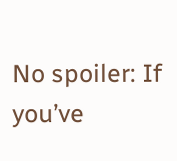No spoiler: If you’ve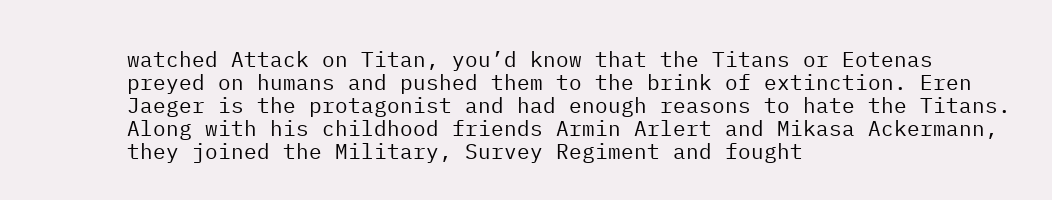watched Attack on Titan, you’d know that the Titans or Eotenas preyed on humans and pushed them to the brink of extinction. Eren Jaeger is the protagonist and had enough reasons to hate the Titans. Along with his childhood friends Armin Arlert and Mikasa Ackermann, they joined the Military, Survey Regiment and fought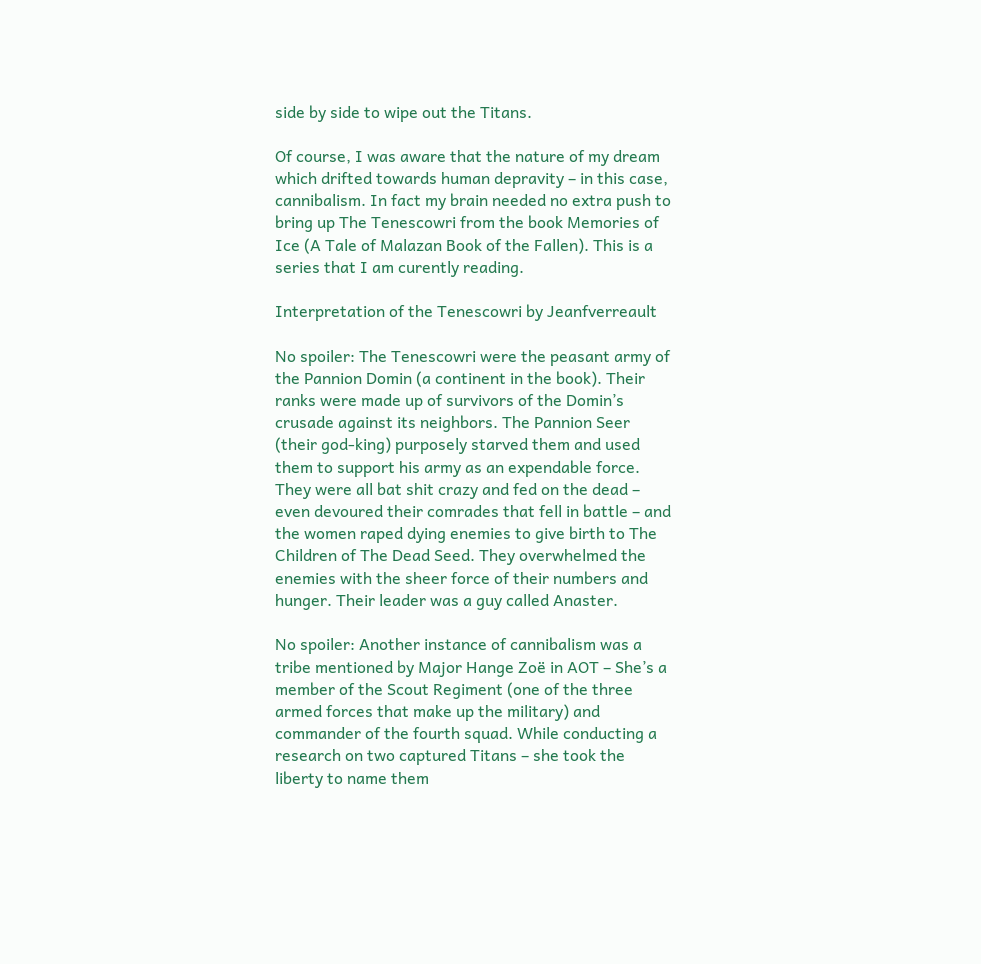side by side to wipe out the Titans.

Of course, I was aware that the nature of my dream which drifted towards human depravity – in this case, cannibalism. In fact my brain needed no extra push to bring up The Tenescowri from the book Memories of Ice (A Tale of Malazan Book of the Fallen). This is a series that I am curently reading.

Interpretation of the Tenescowri by Jeanfverreault

No spoiler: The Tenescowri were the peasant army of the Pannion Domin (a continent in the book). Their ranks were made up of survivors of the Domin’s crusade against its neighbors. The Pannion Seer (their god-king) purposely starved them and used them to support his army as an expendable force. They were all bat shit crazy and fed on the dead – even devoured their comrades that fell in battle – and the women raped dying enemies to give birth to The Children of The Dead Seed. They overwhelmed the enemies with the sheer force of their numbers and hunger. Their leader was a guy called Anaster.

No spoiler: Another instance of cannibalism was a tribe mentioned by Major Hange Zoë in AOT – She’s a member of the Scout Regiment (one of the three armed forces that make up the military) and commander of the fourth squad. While conducting a research on two captured Titans – she took the liberty to name them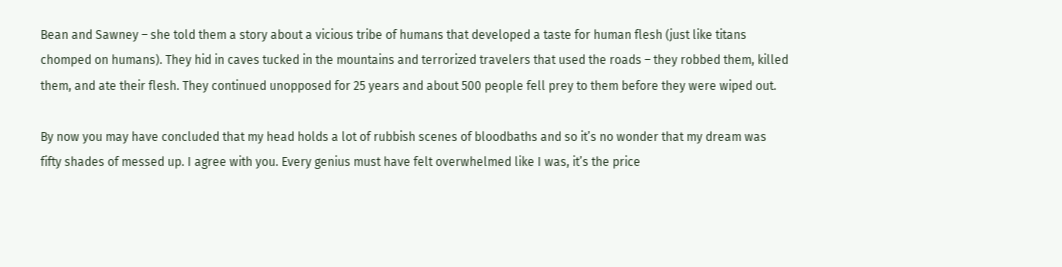Bean and Sawney – she told them a story about a vicious tribe of humans that developed a taste for human flesh (just like titans chomped on humans). They hid in caves tucked in the mountains and terrorized travelers that used the roads – they robbed them, killed them, and ate their flesh. They continued unopposed for 25 years and about 500 people fell prey to them before they were wiped out.

By now you may have concluded that my head holds a lot of rubbish scenes of bloodbaths and so it’s no wonder that my dream was fifty shades of messed up. I agree with you. Every genius must have felt overwhelmed like I was, it’s the price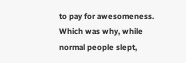to pay for awesomeness. Which was why, while normal people slept,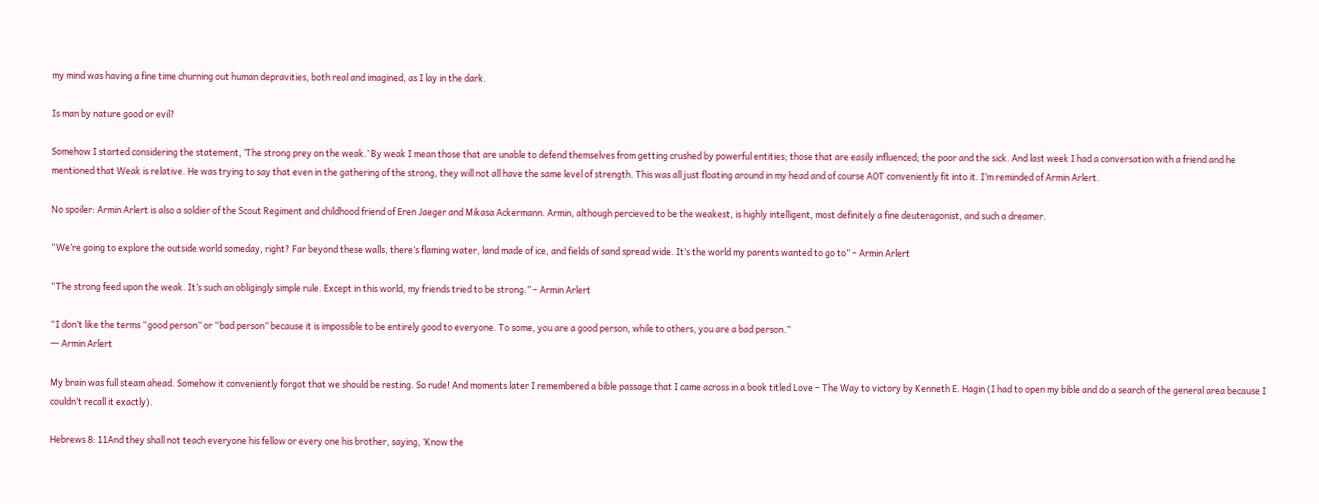my mind was having a fine time churning out human depravities, both real and imagined, as I lay in the dark.

Is man by nature good or evil?

Somehow I started considering the statement, ‘The strong prey on the weak.’ By weak I mean those that are unable to defend themselves from getting crushed by powerful entities; those that are easily influenced; the poor and the sick. And last week I had a conversation with a friend and he mentioned that Weak is relative. He was trying to say that even in the gathering of the strong, they will not all have the same level of strength. This was all just floating around in my head and of course AOT conveniently fit into it. I’m reminded of Armin Arlert.

No spoiler: Armin Arlert is also a soldier of the Scout Regiment and childhood friend of Eren Jaeger and Mikasa Ackermann. Armin, although percieved to be the weakest, is highly intelligent, most definitely a fine deuteragonist, and such a dreamer.

“We’re going to explore the outside world someday, right? Far beyond these walls, there’s flaming water, land made of ice, and fields of sand spread wide. It’s the world my parents wanted to go to” – Armin Arlert

“The strong feed upon the weak. It’s such an obligingly simple rule. Except in this world, my friends tried to be strong.” – Armin Arlert

“I don’t like the terms “good person” or “bad person” because it is impossible to be entirely good to everyone. To some, you are a good person, while to others, you are a bad person.”
― Armin Arlert

My brain was full steam ahead. Somehow it conveniently forgot that we should be resting. So rude! And moments later I remembered a bible passage that I came across in a book titled Love – The Way to victory by Kenneth E. Hagin (I had to open my bible and do a search of the general area because I couldn’t recall it exactly).

Hebrews 8: 11And they shall not teach everyone his fellow or every one his brother, saying, ‘Know the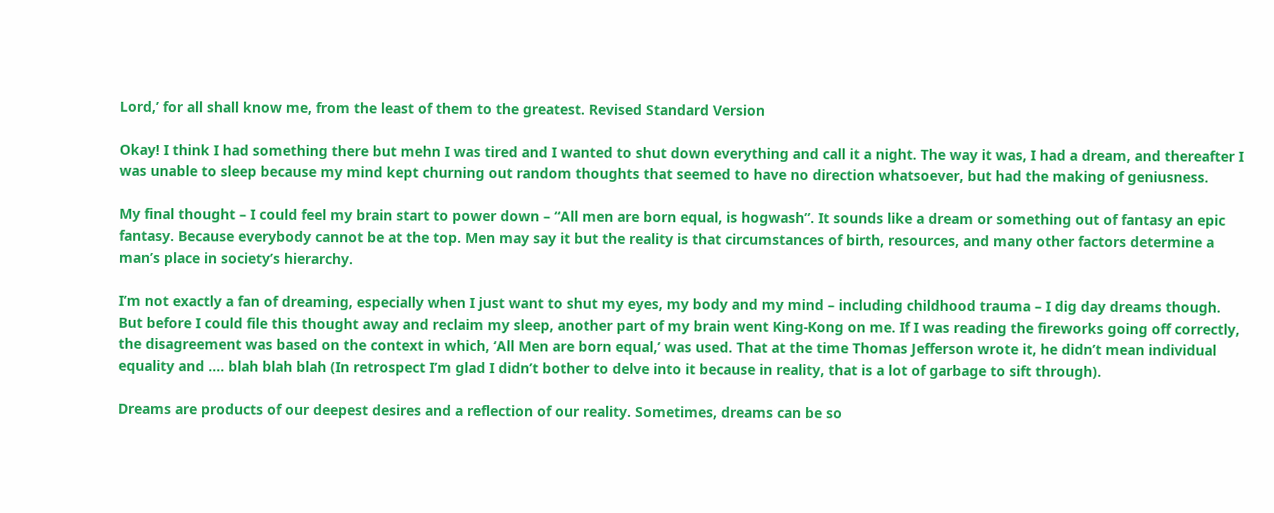Lord,’ for all shall know me, from the least of them to the greatest. Revised Standard Version

Okay! I think I had something there but mehn I was tired and I wanted to shut down everything and call it a night. The way it was, I had a dream, and thereafter I was unable to sleep because my mind kept churning out random thoughts that seemed to have no direction whatsoever, but had the making of geniusness.

My final thought – I could feel my brain start to power down – “All men are born equal, is hogwash”. It sounds like a dream or something out of fantasy an epic fantasy. Because everybody cannot be at the top. Men may say it but the reality is that circumstances of birth, resources, and many other factors determine a man’s place in society’s hierarchy.

I’m not exactly a fan of dreaming, especially when I just want to shut my eyes, my body and my mind – including childhood trauma – I dig day dreams though. But before I could file this thought away and reclaim my sleep, another part of my brain went King-Kong on me. If I was reading the fireworks going off correctly, the disagreement was based on the context in which, ‘All Men are born equal,’ was used. That at the time Thomas Jefferson wrote it, he didn’t mean individual equality and …. blah blah blah (In retrospect I’m glad I didn’t bother to delve into it because in reality, that is a lot of garbage to sift through).

Dreams are products of our deepest desires and a reflection of our reality. Sometimes, dreams can be so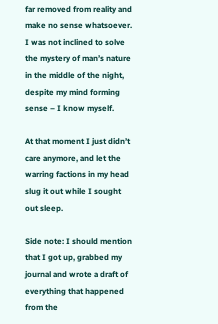far removed from reality and make no sense whatsoever. I was not inclined to solve the mystery of man’s nature in the middle of the night, despite my mind forming sense – I know myself.

At that moment I just didn’t care anymore, and let the warring factions in my head slug it out while I sought out sleep.

Side note: I should mention that I got up, grabbed my journal and wrote a draft of everything that happened from the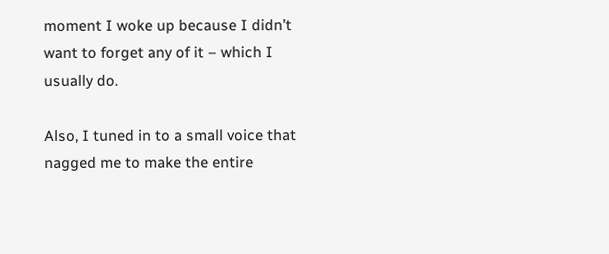moment I woke up because I didn’t want to forget any of it – which I usually do.

Also, I tuned in to a small voice that nagged me to make the entire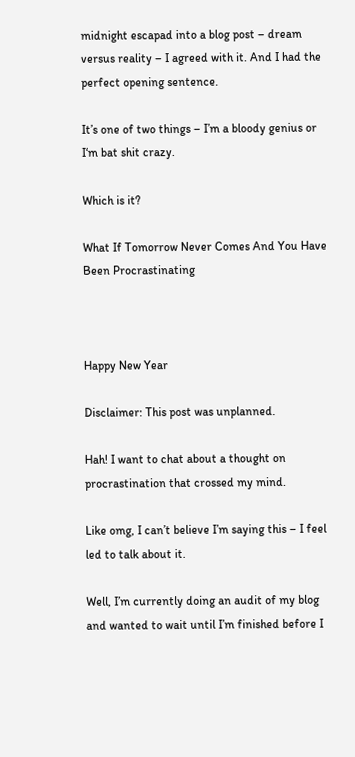midnight escapad into a blog post – dream versus reality – I agreed with it. And I had the perfect opening sentence.

It’s one of two things – I’m a bloody genius or I‘m bat shit crazy.

Which is it?

What If Tomorrow Never Comes And You Have Been Procrastinating



Happy New Year

Disclaimer: This post was unplanned.

Hah! I want to chat about a thought on procrastination that crossed my mind.

Like omg, I can’t believe I’m saying this – I feel led to talk about it.

Well, I’m currently doing an audit of my blog and wanted to wait until I’m finished before I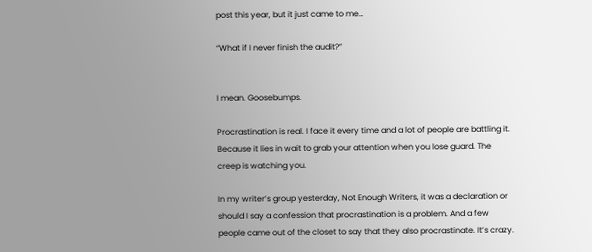post this year, but it just came to me…

“What if I never finish the audit?”


I mean. Goosebumps.

Procrastination is real. I face it every time and a lot of people are battling it. Because it lies in wait to grab your attention when you lose guard. The creep is watching you.

In my writer’s group yesterday, Not Enough Writers, it was a declaration or should I say a confession that procrastination is a problem. And a few people came out of the closet to say that they also procrastinate. It’s crazy.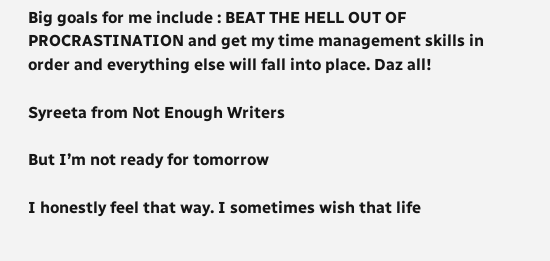Big goals for me include : BEAT THE HELL OUT OF PROCRASTINATION and get my time management skills in order and everything else will fall into place. Daz all!

Syreeta from Not Enough Writers

But I’m not ready for tomorrow

I honestly feel that way. I sometimes wish that life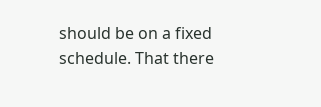should be on a fixed schedule. That there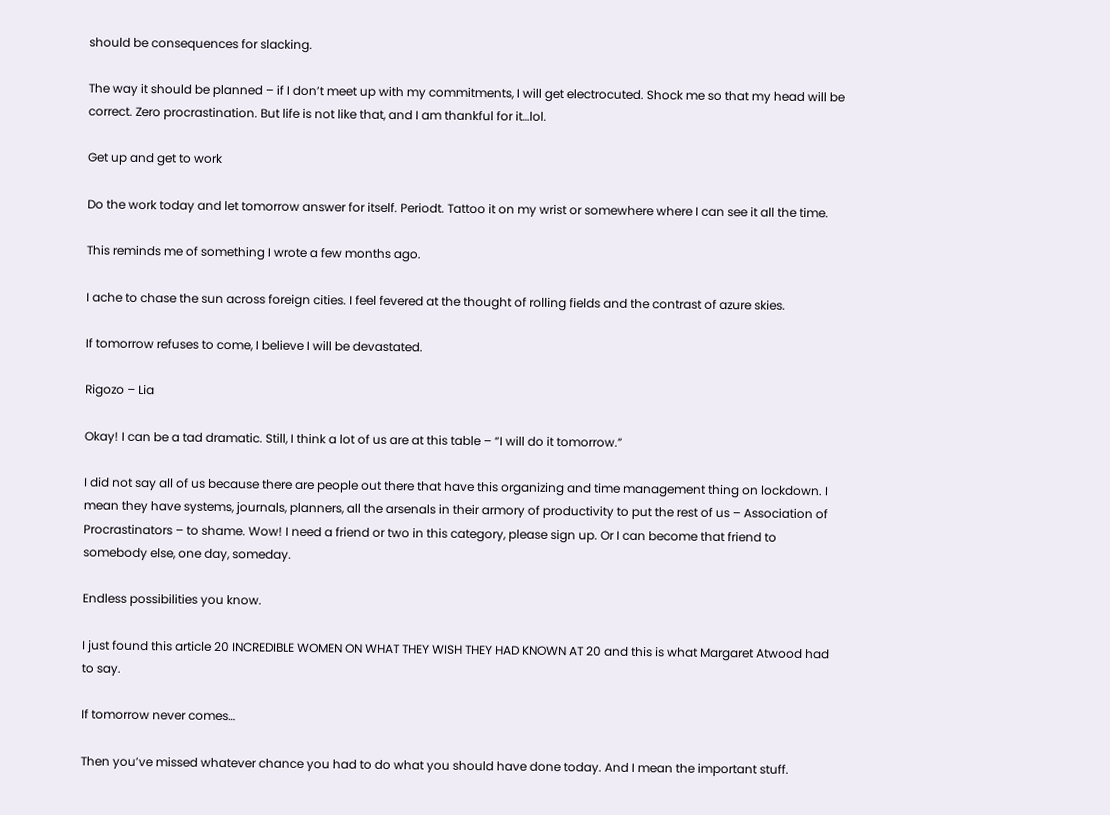should be consequences for slacking.

The way it should be planned – if I don’t meet up with my commitments, I will get electrocuted. Shock me so that my head will be correct. Zero procrastination. But life is not like that, and I am thankful for it…lol.

Get up and get to work

Do the work today and let tomorrow answer for itself. Periodt. Tattoo it on my wrist or somewhere where I can see it all the time.

This reminds me of something I wrote a few months ago.

I ache to chase the sun across foreign cities. I feel fevered at the thought of rolling fields and the contrast of azure skies.

If tomorrow refuses to come, I believe I will be devastated.

Rigozo – Lia

Okay! I can be a tad dramatic. Still, I think a lot of us are at this table – “I will do it tomorrow.”

I did not say all of us because there are people out there that have this organizing and time management thing on lockdown. I mean they have systems, journals, planners, all the arsenals in their armory of productivity to put the rest of us – Association of Procrastinators – to shame. Wow! I need a friend or two in this category, please sign up. Or I can become that friend to somebody else, one day, someday.

Endless possibilities you know.

I just found this article 20 INCREDIBLE WOMEN ON WHAT THEY WISH THEY HAD KNOWN AT 20 and this is what Margaret Atwood had to say.

If tomorrow never comes…

Then you’ve missed whatever chance you had to do what you should have done today. And I mean the important stuff.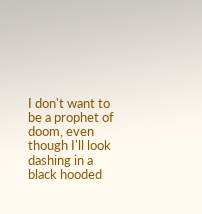I don't want to be a prophet of doom, even though I'll look dashing in a black hooded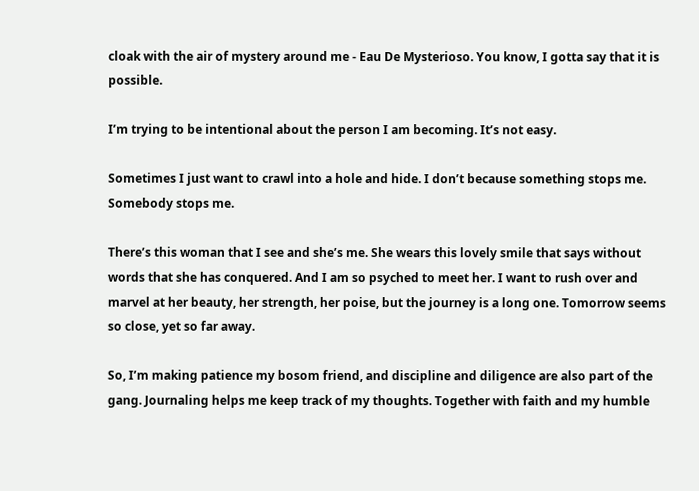cloak with the air of mystery around me - Eau De Mysterioso. You know, I gotta say that it is possible.

I’m trying to be intentional about the person I am becoming. It’s not easy.

Sometimes I just want to crawl into a hole and hide. I don’t because something stops me. Somebody stops me.

There’s this woman that I see and she’s me. She wears this lovely smile that says without words that she has conquered. And I am so psyched to meet her. I want to rush over and marvel at her beauty, her strength, her poise, but the journey is a long one. Tomorrow seems so close, yet so far away.

So, I’m making patience my bosom friend, and discipline and diligence are also part of the gang. Journaling helps me keep track of my thoughts. Together with faith and my humble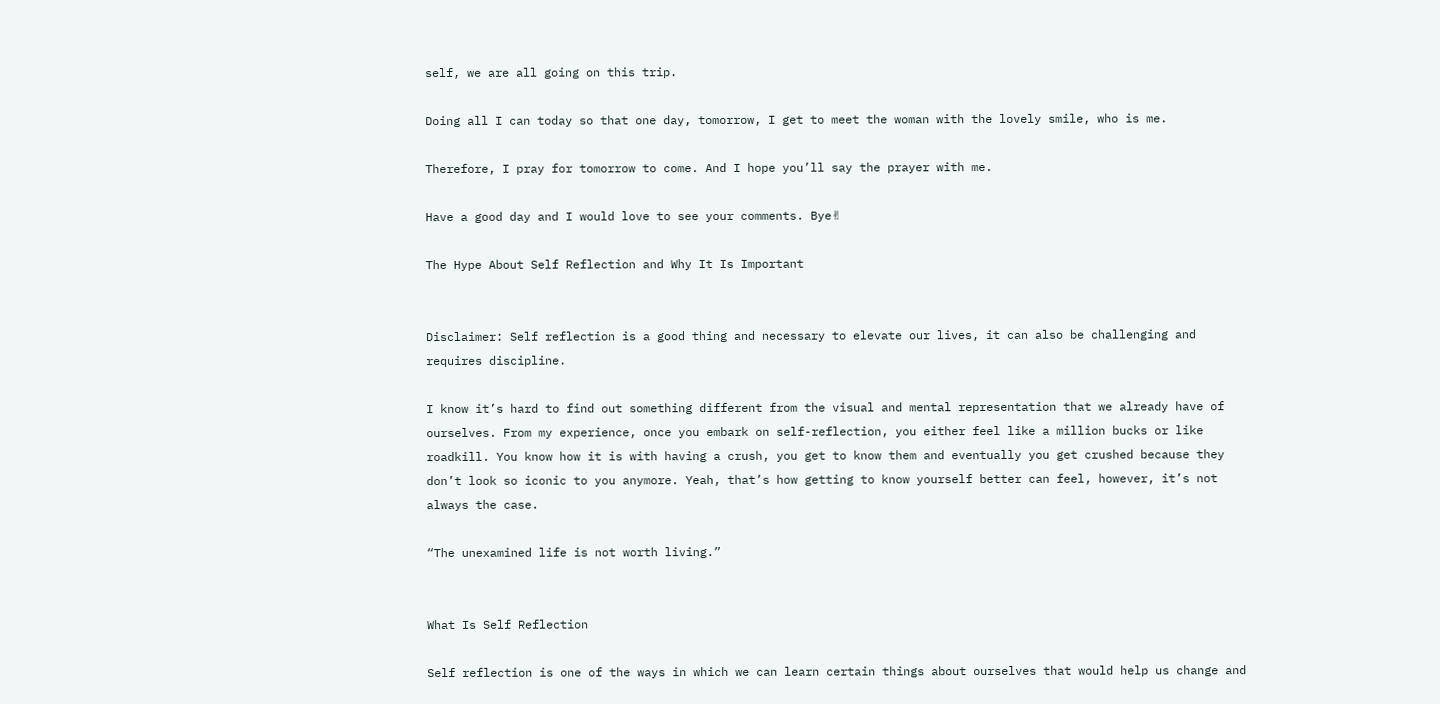self, we are all going on this trip.

Doing all I can today so that one day, tomorrow, I get to meet the woman with the lovely smile, who is me.

Therefore, I pray for tomorrow to come. And I hope you’ll say the prayer with me.

Have a good day and I would love to see your comments. Bye✌

The Hype About Self Reflection and Why It Is Important


Disclaimer: Self reflection is a good thing and necessary to elevate our lives, it can also be challenging and requires discipline.

I know it’s hard to find out something different from the visual and mental representation that we already have of ourselves. From my experience, once you embark on self-reflection, you either feel like a million bucks or like roadkill. You know how it is with having a crush, you get to know them and eventually you get crushed because they don’t look so iconic to you anymore. Yeah, that’s how getting to know yourself better can feel, however, it’s not always the case.

“The unexamined life is not worth living.”


What Is Self Reflection

Self reflection is one of the ways in which we can learn certain things about ourselves that would help us change and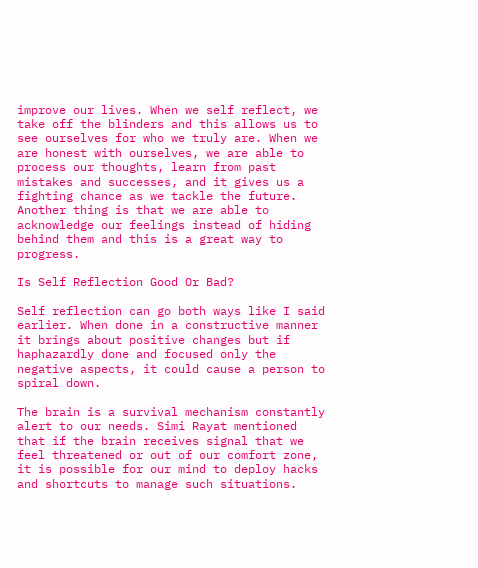improve our lives. When we self reflect, we take off the blinders and this allows us to see ourselves for who we truly are. When we are honest with ourselves, we are able to process our thoughts, learn from past mistakes and successes, and it gives us a fighting chance as we tackle the future. Another thing is that we are able to acknowledge our feelings instead of hiding behind them and this is a great way to progress.

Is Self Reflection Good Or Bad?

Self reflection can go both ways like I said earlier. When done in a constructive manner it brings about positive changes but if haphazardly done and focused only the negative aspects, it could cause a person to spiral down.

The brain is a survival mechanism constantly alert to our needs. Simi Rayat mentioned that if the brain receives signal that we feel threatened or out of our comfort zone, it is possible for our mind to deploy hacks and shortcuts to manage such situations.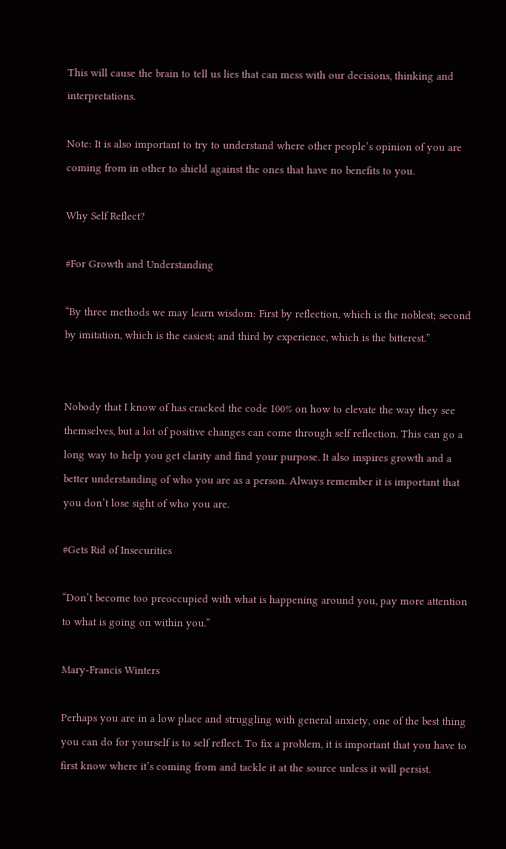This will cause the brain to tell us lies that can mess with our decisions, thinking and interpretations.

Note: It is also important to try to understand where other people’s opinion of you are coming from in other to shield against the ones that have no benefits to you.

Why Self Reflect?

#For Growth and Understanding

“By three methods we may learn wisdom: First by reflection, which is the noblest; second by imitation, which is the easiest; and third by experience, which is the bitterest.”


Nobody that I know of has cracked the code 100% on how to elevate the way they see themselves, but a lot of positive changes can come through self reflection. This can go a long way to help you get clarity and find your purpose. It also inspires growth and a better understanding of who you are as a person. Always remember it is important that you don’t lose sight of who you are.

#Gets Rid of Insecurities

“Don’t become too preoccupied with what is happening around you, pay more attention to what is going on within you.”

Mary-Francis Winters

Perhaps you are in a low place and struggling with general anxiety, one of the best thing you can do for yourself is to self reflect. To fix a problem, it is important that you have to first know where it’s coming from and tackle it at the source unless it will persist.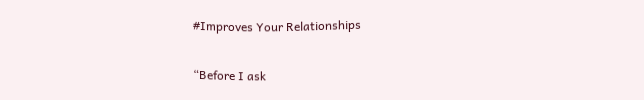#Improves Your Relationships

“Before I ask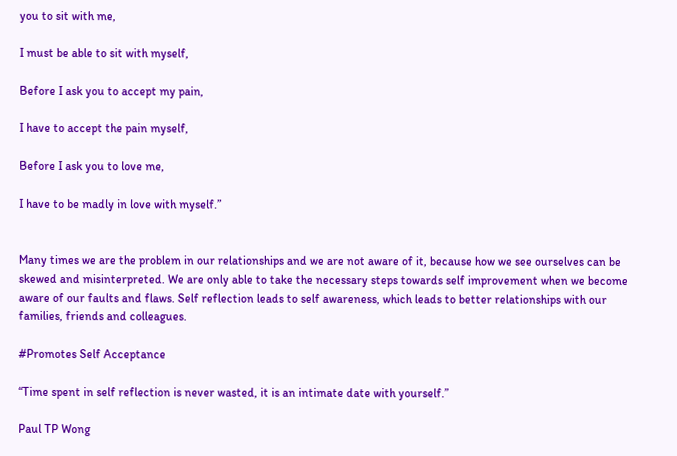you to sit with me,

I must be able to sit with myself,

Before I ask you to accept my pain,

I have to accept the pain myself,

Before I ask you to love me,

I have to be madly in love with myself.”


Many times we are the problem in our relationships and we are not aware of it, because how we see ourselves can be skewed and misinterpreted. We are only able to take the necessary steps towards self improvement when we become aware of our faults and flaws. Self reflection leads to self awareness, which leads to better relationships with our families, friends and colleagues.

#Promotes Self Acceptance

“Time spent in self reflection is never wasted, it is an intimate date with yourself.”

Paul TP Wong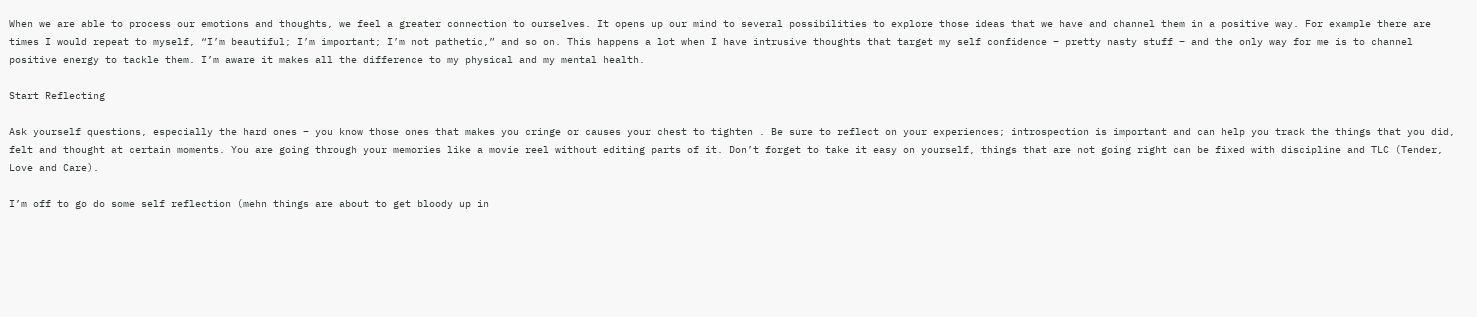When we are able to process our emotions and thoughts, we feel a greater connection to ourselves. It opens up our mind to several possibilities to explore those ideas that we have and channel them in a positive way. For example there are times I would repeat to myself, “I’m beautiful; I’m important; I’m not pathetic,” and so on. This happens a lot when I have intrusive thoughts that target my self confidence – pretty nasty stuff – and the only way for me is to channel positive energy to tackle them. I’m aware it makes all the difference to my physical and my mental health.

Start Reflecting

Ask yourself questions, especially the hard ones – you know those ones that makes you cringe or causes your chest to tighten . Be sure to reflect on your experiences; introspection is important and can help you track the things that you did, felt and thought at certain moments. You are going through your memories like a movie reel without editing parts of it. Don’t forget to take it easy on yourself, things that are not going right can be fixed with discipline and TLC (Tender, Love and Care).

I’m off to go do some self reflection (mehn things are about to get bloody up in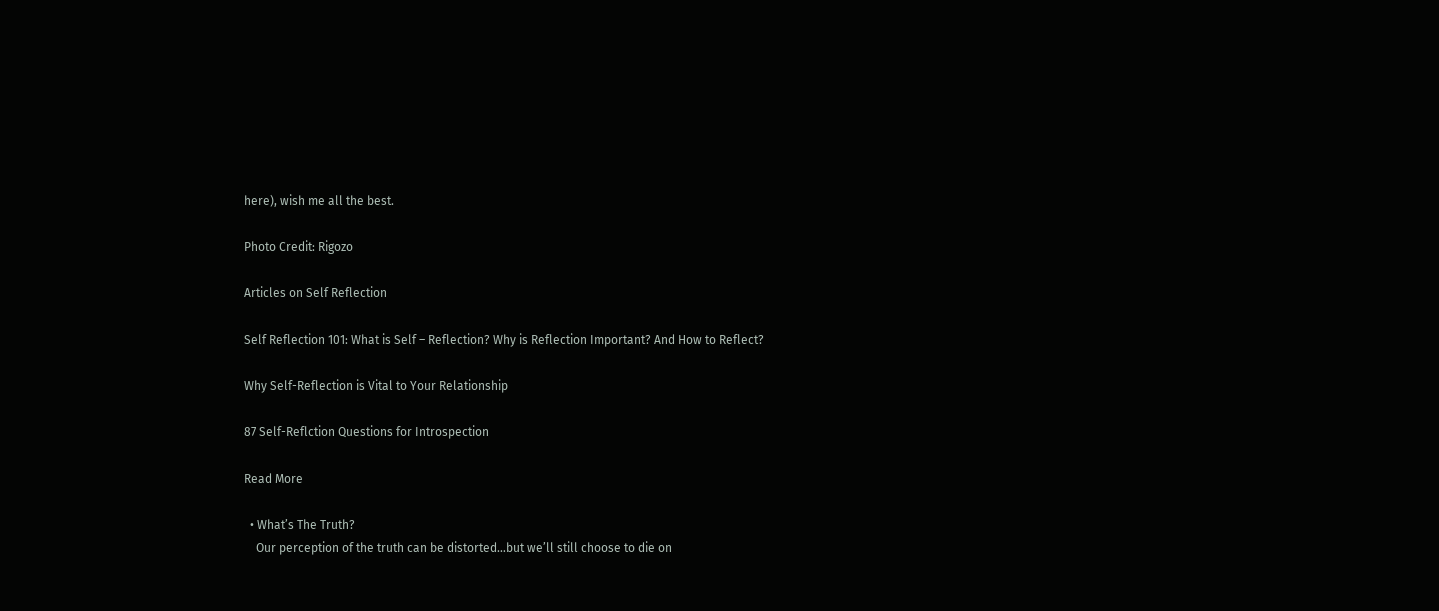here), wish me all the best.

Photo Credit: Rigozo

Articles on Self Reflection

Self Reflection 101: What is Self – Reflection? Why is Reflection Important? And How to Reflect?

Why Self-Reflection is Vital to Your Relationship

87 Self-Reflction Questions for Introspection

Read More

  • What’s The Truth?
    Our perception of the truth can be distorted…but we’ll still choose to die on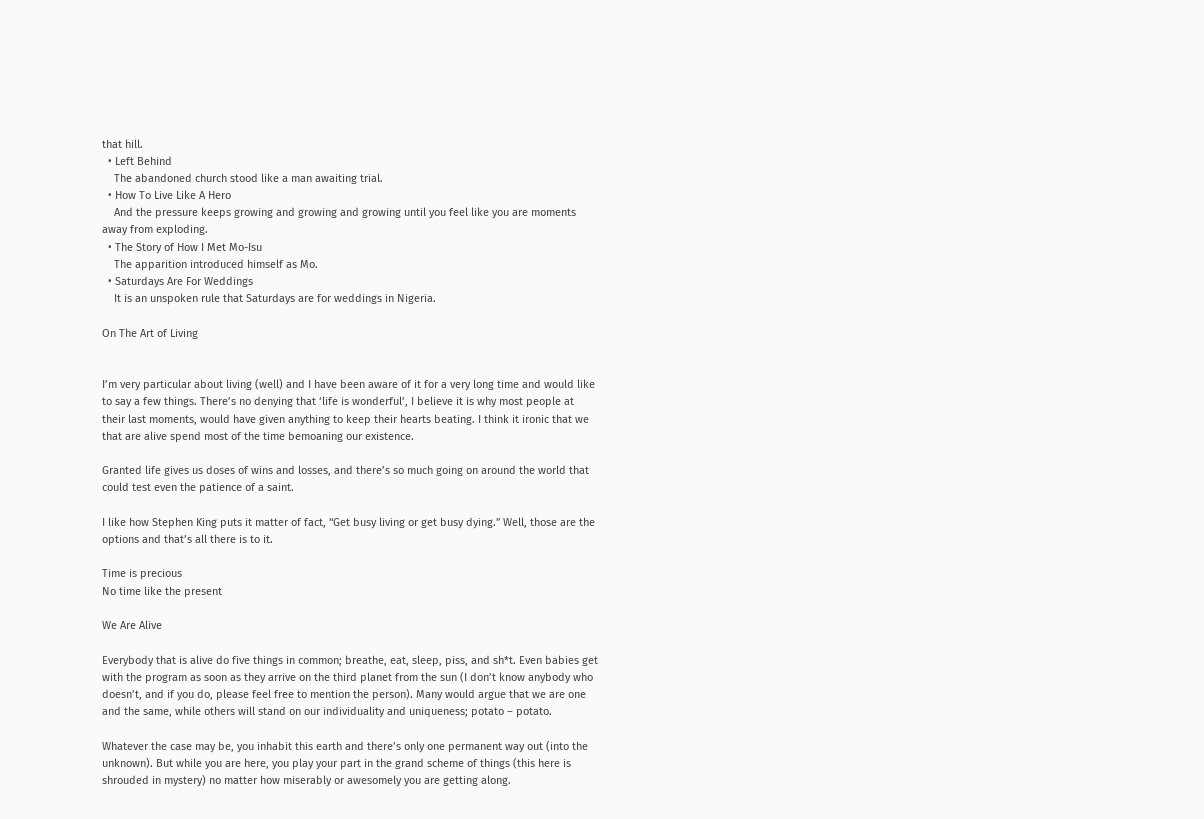that hill.
  • Left Behind
    The abandoned church stood like a man awaiting trial.
  • How To Live Like A Hero
    And the pressure keeps growing and growing and growing until you feel like you are moments away from exploding.
  • The Story of How I Met Mo-Isu
    The apparition introduced himself as Mo.
  • Saturdays Are For Weddings
    It is an unspoken rule that Saturdays are for weddings in Nigeria.

On The Art of Living


I’m very particular about living (well) and I have been aware of it for a very long time and would like to say a few things. There’s no denying that ‘life is wonderful’, I believe it is why most people at their last moments, would have given anything to keep their hearts beating. I think it ironic that we that are alive spend most of the time bemoaning our existence.

Granted life gives us doses of wins and losses, and there’s so much going on around the world that could test even the patience of a saint.

I like how Stephen King puts it matter of fact, “Get busy living or get busy dying.” Well, those are the options and that’s all there is to it.

Time is precious
No time like the present

We Are Alive

Everybody that is alive do five things in common; breathe, eat, sleep, piss, and sh*t. Even babies get with the program as soon as they arrive on the third planet from the sun (I don’t know anybody who doesn’t, and if you do, please feel free to mention the person). Many would argue that we are one and the same, while others will stand on our individuality and uniqueness; potato – potato.

Whatever the case may be, you inhabit this earth and there’s only one permanent way out (into the unknown). But while you are here, you play your part in the grand scheme of things (this here is shrouded in mystery) no matter how miserably or awesomely you are getting along.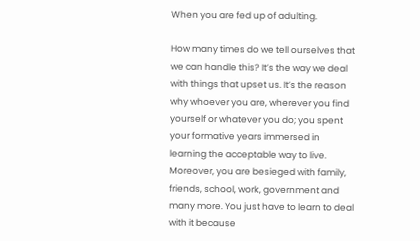When you are fed up of adulting.

How many times do we tell ourselves that we can handle this? It’s the way we deal with things that upset us. It’s the reason why whoever you are, wherever you find yourself or whatever you do; you spent your formative years immersed in learning the acceptable way to live. Moreover, you are besieged with family, friends, school, work, government and many more. You just have to learn to deal with it because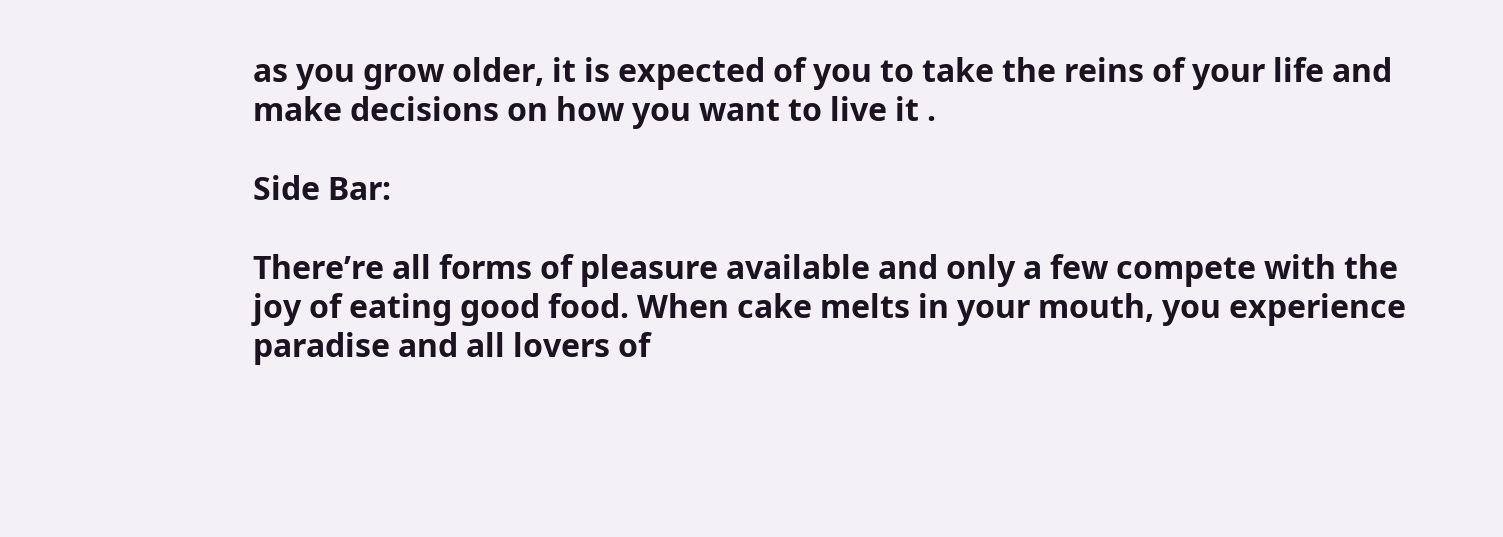as you grow older, it is expected of you to take the reins of your life and make decisions on how you want to live it .

Side Bar:

There’re all forms of pleasure available and only a few compete with the joy of eating good food. When cake melts in your mouth, you experience paradise and all lovers of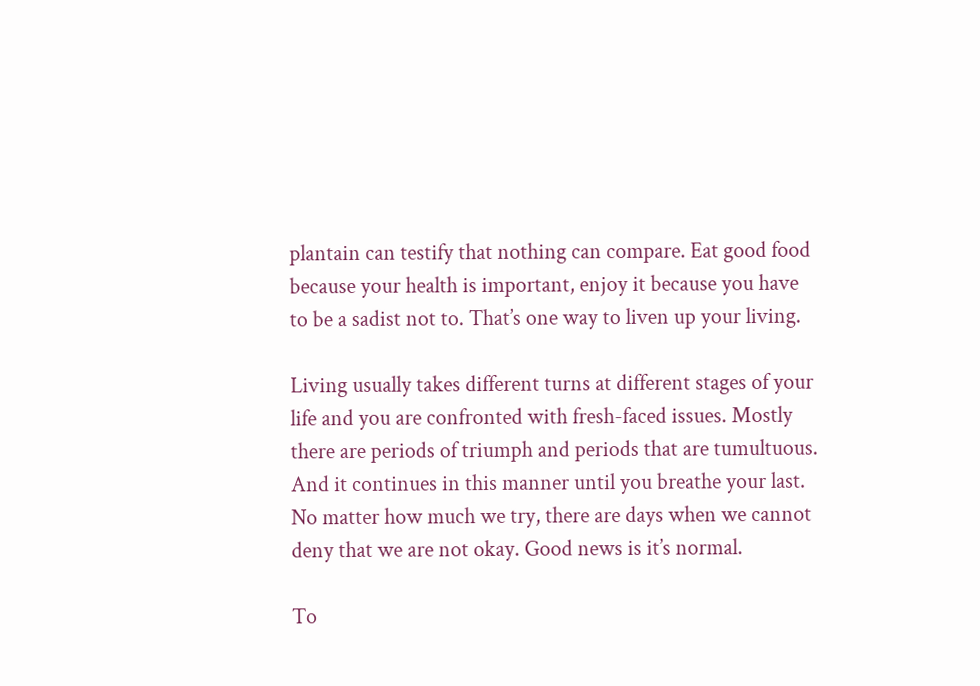plantain can testify that nothing can compare. Eat good food because your health is important, enjoy it because you have to be a sadist not to. That’s one way to liven up your living.

Living usually takes different turns at different stages of your life and you are confronted with fresh-faced issues. Mostly there are periods of triumph and periods that are tumultuous. And it continues in this manner until you breathe your last. No matter how much we try, there are days when we cannot deny that we are not okay. Good news is it’s normal.

To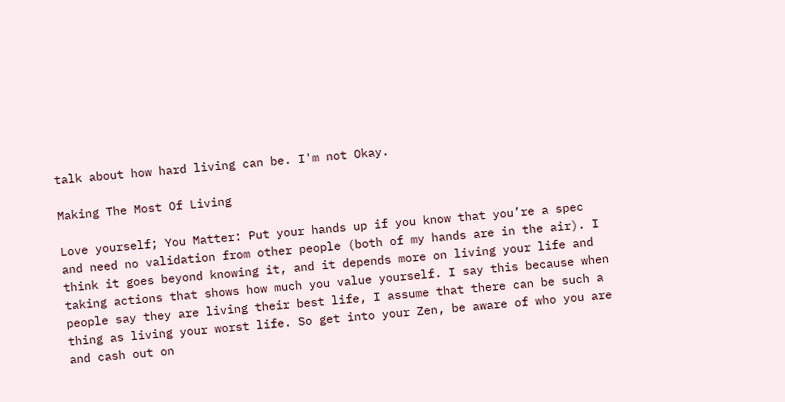talk about how hard living can be. I'm not Okay.

Making The Most Of Living

Love yourself; You Matter: Put your hands up if you know that you’re a spec and need no validation from other people (both of my hands are in the air). I think it goes beyond knowing it, and it depends more on living your life and taking actions that shows how much you value yourself. I say this because when people say they are living their best life, I assume that there can be such a thing as living your worst life. So get into your Zen, be aware of who you are and cash out on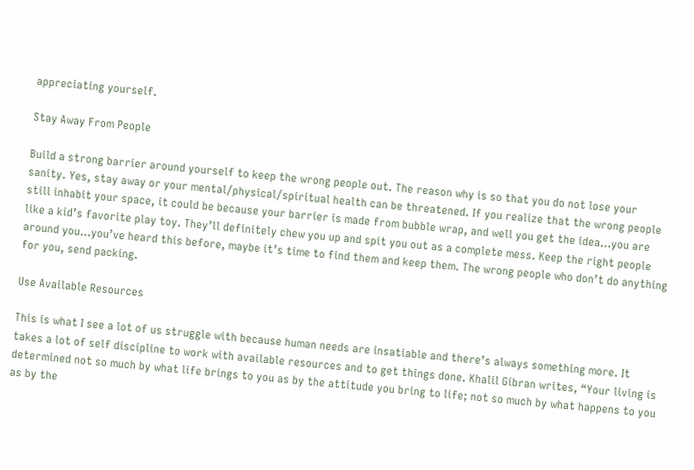appreciating yourself.

Stay Away From People

Build a strong barrier around yourself to keep the wrong people out. The reason why is so that you do not lose your sanity. Yes, stay away or your mental/physical/spiritual health can be threatened. If you realize that the wrong people still inhabit your space, it could be because your barrier is made from bubble wrap, and well you get the idea…you are like a kid’s favorite play toy. They’ll definitely chew you up and spit you out as a complete mess. Keep the right people around you…you’ve heard this before, maybe it’s time to find them and keep them. The wrong people who don’t do anything for you, send packing.

Use Available Resources

This is what I see a lot of us struggle with because human needs are insatiable and there’s always something more. It takes a lot of self discipline to work with available resources and to get things done. Khalil Gibran writes, “Your living is determined not so much by what life brings to you as by the attitude you bring to life; not so much by what happens to you as by the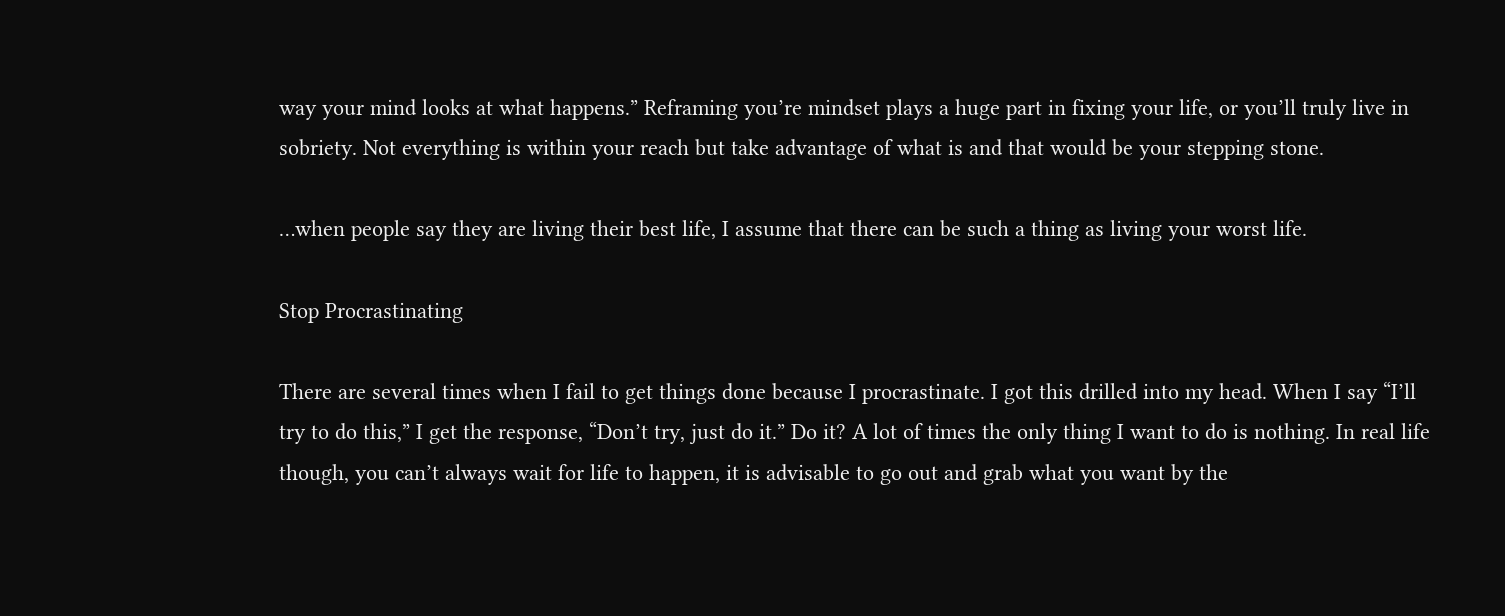way your mind looks at what happens.” Reframing you’re mindset plays a huge part in fixing your life, or you’ll truly live in sobriety. Not everything is within your reach but take advantage of what is and that would be your stepping stone.

…when people say they are living their best life, I assume that there can be such a thing as living your worst life.

Stop Procrastinating

There are several times when I fail to get things done because I procrastinate. I got this drilled into my head. When I say “I’ll try to do this,” I get the response, “Don’t try, just do it.” Do it? A lot of times the only thing I want to do is nothing. In real life though, you can’t always wait for life to happen, it is advisable to go out and grab what you want by the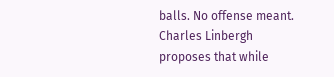balls. No offense meant. Charles Linbergh proposes that while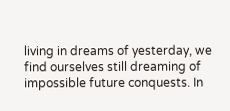living in dreams of yesterday, we find ourselves still dreaming of impossible future conquests. In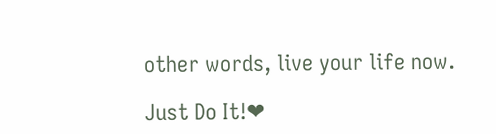other words, live your life now.

Just Do It!❤